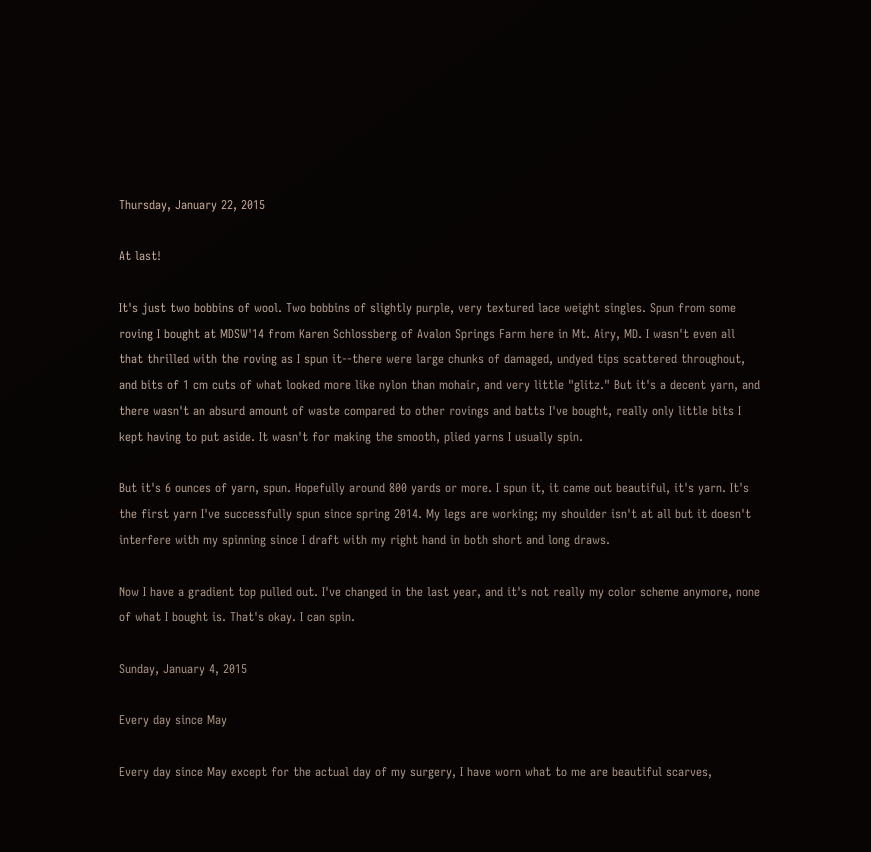Thursday, January 22, 2015

At last!

It's just two bobbins of wool. Two bobbins of slightly purple, very textured lace weight singles. Spun from some roving I bought at MDSW'14 from Karen Schlossberg of Avalon Springs Farm here in Mt. Airy, MD. I wasn't even all that thrilled with the roving as I spun it--there were large chunks of damaged, undyed tips scattered throughout, and bits of 1 cm cuts of what looked more like nylon than mohair, and very little "glitz." But it's a decent yarn, and there wasn't an absurd amount of waste compared to other rovings and batts I've bought, really only little bits I kept having to put aside. It wasn't for making the smooth, plied yarns I usually spin.

But it's 6 ounces of yarn, spun. Hopefully around 800 yards or more. I spun it, it came out beautiful, it's yarn. It's the first yarn I've successfully spun since spring 2014. My legs are working; my shoulder isn't at all but it doesn't interfere with my spinning since I draft with my right hand in both short and long draws.

Now I have a gradient top pulled out. I've changed in the last year, and it's not really my color scheme anymore, none of what I bought is. That's okay. I can spin.

Sunday, January 4, 2015

Every day since May

Every day since May except for the actual day of my surgery, I have worn what to me are beautiful scarves,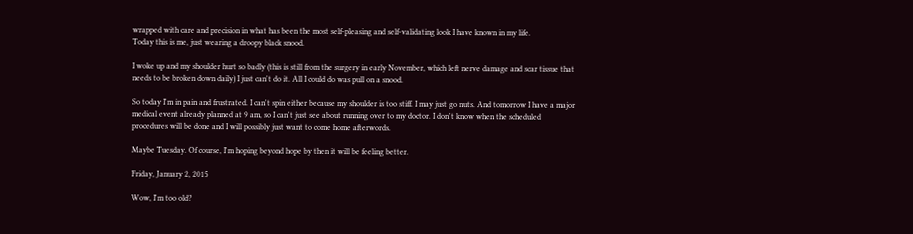wrapped with care and precision in what has been the most self-pleasing and self-validating look I have known in my life.
Today this is me, just wearing a droopy black snood.

I woke up and my shoulder hurt so badly (this is still from the surgery in early November, which left nerve damage and scar tissue that needs to be broken down daily) I just can't do it. All I could do was pull on a snood.

So today I'm in pain and frustrated. I can't spin either because my shoulder is too stiff. I may just go nuts. And tomorrow I have a major medical event already planned at 9 am, so I can't just see about running over to my doctor. I don't know when the scheduled procedures will be done and I will possibly just want to come home afterwords.

Maybe Tuesday. Of course, I'm hoping beyond hope by then it will be feeling better.

Friday, January 2, 2015

Wow, I'm too old?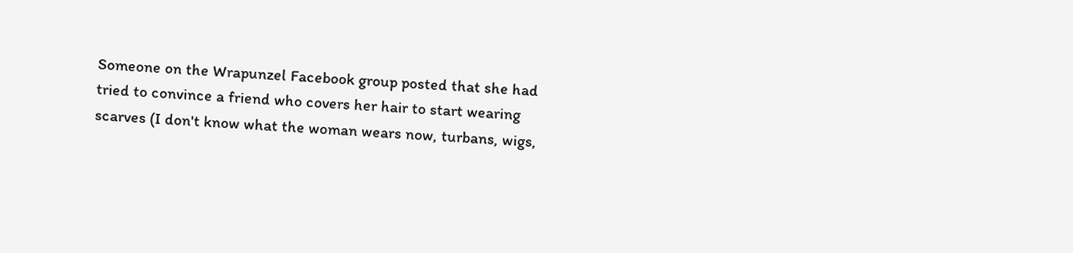Someone on the Wrapunzel Facebook group posted that she had tried to convince a friend who covers her hair to start wearing scarves (I don't know what the woman wears now, turbans, wigs,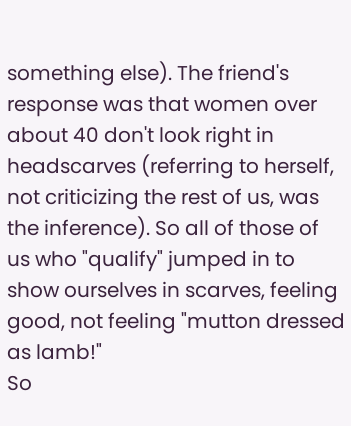something else). The friend's response was that women over about 40 don't look right in headscarves (referring to herself, not criticizing the rest of us, was the inference). So all of those of us who "qualify" jumped in to show ourselves in scarves, feeling good, not feeling "mutton dressed as lamb!"
So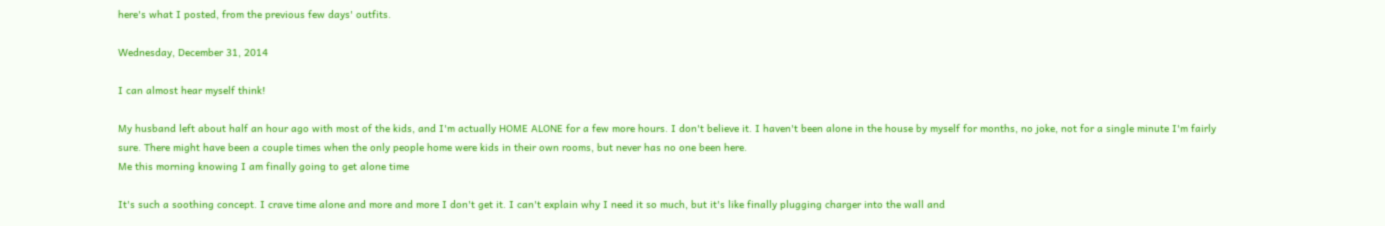here's what I posted, from the previous few days' outfits.

Wednesday, December 31, 2014

I can almost hear myself think!

My husband left about half an hour ago with most of the kids, and I'm actually HOME ALONE for a few more hours. I don't believe it. I haven't been alone in the house by myself for months, no joke, not for a single minute I'm fairly sure. There might have been a couple times when the only people home were kids in their own rooms, but never has no one been here.
Me this morning knowing I am finally going to get alone time

It's such a soothing concept. I crave time alone and more and more I don't get it. I can't explain why I need it so much, but it's like finally plugging charger into the wall and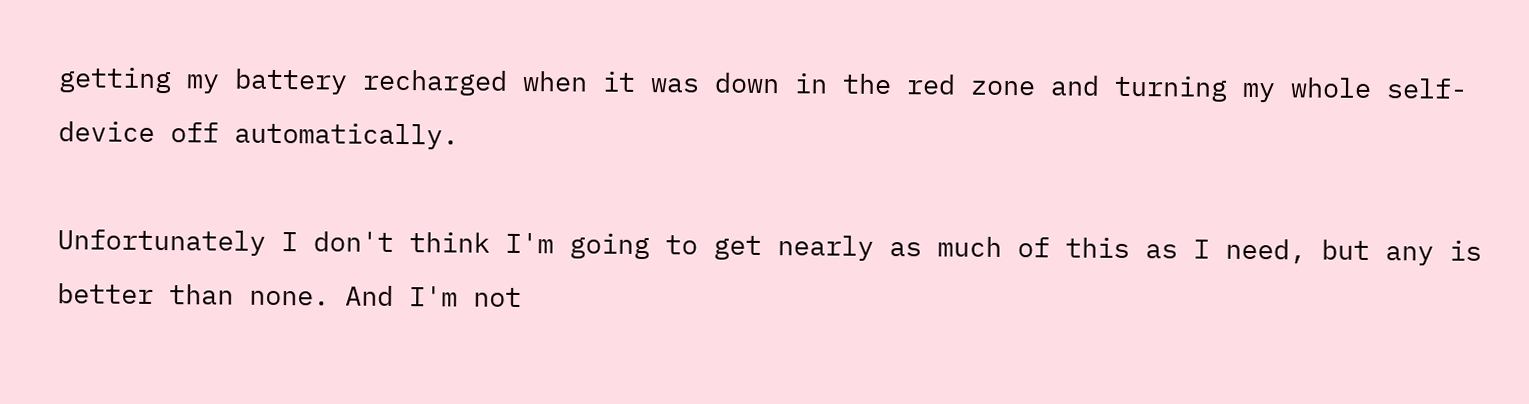getting my battery recharged when it was down in the red zone and turning my whole self-device off automatically.

Unfortunately I don't think I'm going to get nearly as much of this as I need, but any is better than none. And I'm not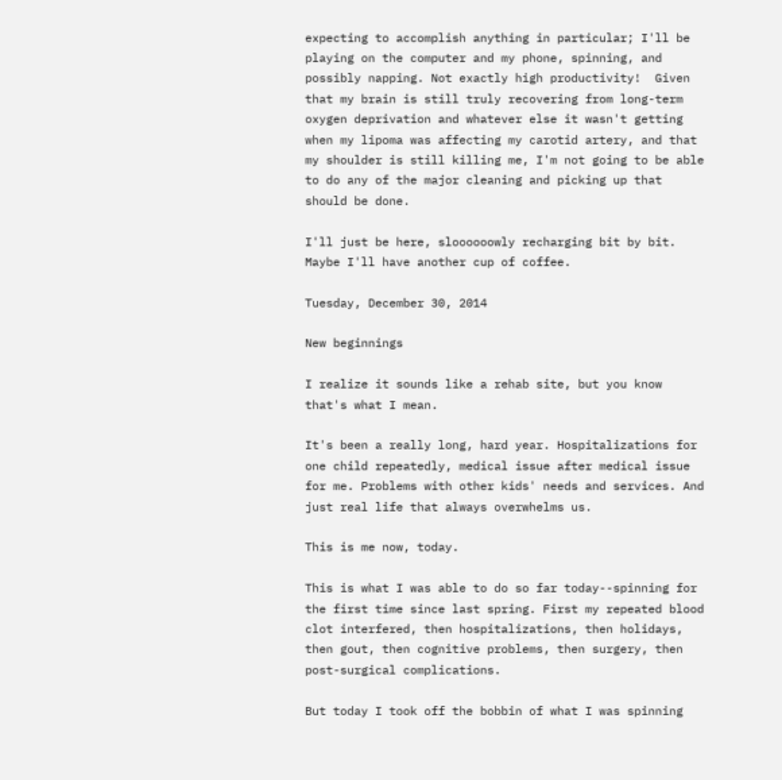expecting to accomplish anything in particular; I'll be playing on the computer and my phone, spinning, and possibly napping. Not exactly high productivity!  Given that my brain is still truly recovering from long-term oxygen deprivation and whatever else it wasn't getting when my lipoma was affecting my carotid artery, and that my shoulder is still killing me, I'm not going to be able to do any of the major cleaning and picking up that should be done.

I'll just be here, sloooooowly recharging bit by bit. Maybe I'll have another cup of coffee.

Tuesday, December 30, 2014

New beginnings

I realize it sounds like a rehab site, but you know that's what I mean.

It's been a really long, hard year. Hospitalizations for one child repeatedly, medical issue after medical issue for me. Problems with other kids' needs and services. And just real life that always overwhelms us.

This is me now, today.

This is what I was able to do so far today--spinning for the first time since last spring. First my repeated blood clot interfered, then hospitalizations, then holidays, then gout, then cognitive problems, then surgery, then post-surgical complications.

But today I took off the bobbin of what I was spinning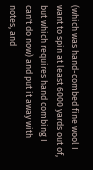(which was hand-combed fine wool I want to spin at least 6000 yards out of, but which requires hand combing I can't do now) and put it away with notes, and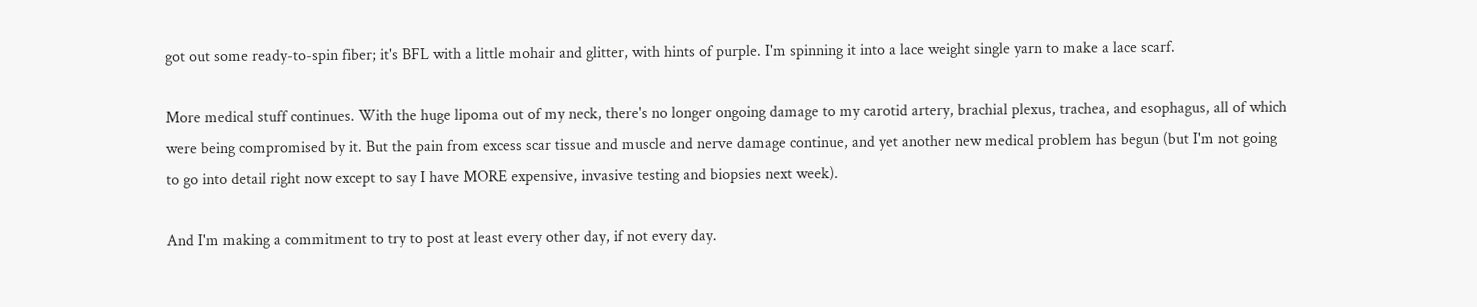got out some ready-to-spin fiber; it's BFL with a little mohair and glitter, with hints of purple. I'm spinning it into a lace weight single yarn to make a lace scarf.

More medical stuff continues. With the huge lipoma out of my neck, there's no longer ongoing damage to my carotid artery, brachial plexus, trachea, and esophagus, all of which were being compromised by it. But the pain from excess scar tissue and muscle and nerve damage continue, and yet another new medical problem has begun (but I'm not going to go into detail right now except to say I have MORE expensive, invasive testing and biopsies next week).

And I'm making a commitment to try to post at least every other day, if not every day.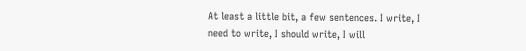At least a little bit, a few sentences. I write, I need to write, I should write, I will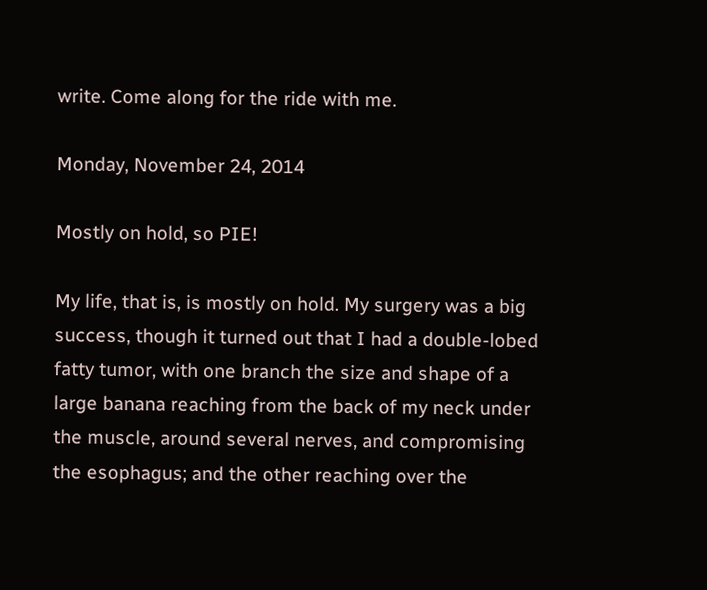write. Come along for the ride with me.

Monday, November 24, 2014

Mostly on hold, so PIE!

My life, that is, is mostly on hold. My surgery was a big success, though it turned out that I had a double-lobed fatty tumor, with one branch the size and shape of a large banana reaching from the back of my neck under the muscle, around several nerves, and compromising the esophagus; and the other reaching over the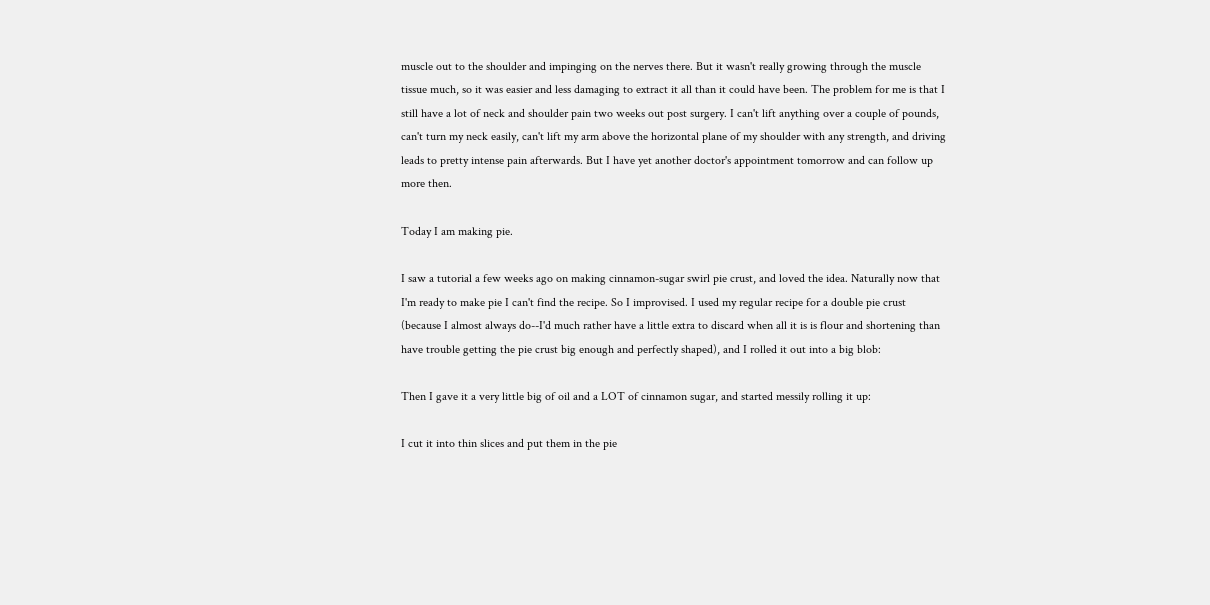muscle out to the shoulder and impinging on the nerves there. But it wasn't really growing through the muscle tissue much, so it was easier and less damaging to extract it all than it could have been. The problem for me is that I still have a lot of neck and shoulder pain two weeks out post surgery. I can't lift anything over a couple of pounds, can't turn my neck easily, can't lift my arm above the horizontal plane of my shoulder with any strength, and driving leads to pretty intense pain afterwards. But I have yet another doctor's appointment tomorrow and can follow up more then.

Today I am making pie.

I saw a tutorial a few weeks ago on making cinnamon-sugar swirl pie crust, and loved the idea. Naturally now that I'm ready to make pie I can't find the recipe. So I improvised. I used my regular recipe for a double pie crust (because I almost always do--I'd much rather have a little extra to discard when all it is is flour and shortening than have trouble getting the pie crust big enough and perfectly shaped), and I rolled it out into a big blob:

Then I gave it a very little big of oil and a LOT of cinnamon sugar, and started messily rolling it up:

I cut it into thin slices and put them in the pie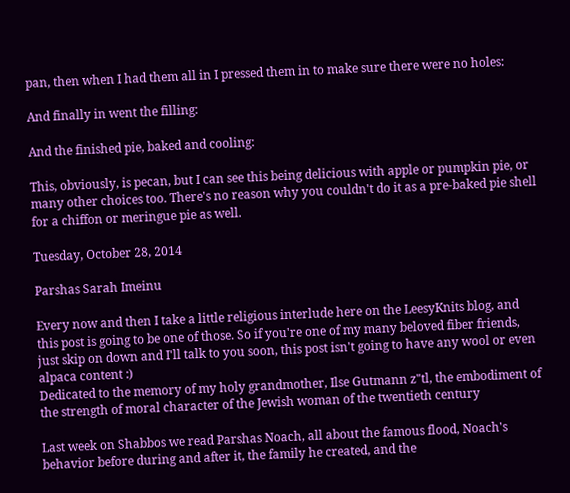pan, then when I had them all in I pressed them in to make sure there were no holes:

And finally in went the filling:

And the finished pie, baked and cooling:

This, obviously, is pecan, but I can see this being delicious with apple or pumpkin pie, or many other choices too. There's no reason why you couldn't do it as a pre-baked pie shell for a chiffon or meringue pie as well.

Tuesday, October 28, 2014

Parshas Sarah Imeinu

Every now and then I take a little religious interlude here on the LeesyKnits blog, and this post is going to be one of those. So if you're one of my many beloved fiber friends, just skip on down and I'll talk to you soon, this post isn't going to have any wool or even alpaca content :)
Dedicated to the memory of my holy grandmother, Ilse Gutmann z"tl, the embodiment of the strength of moral character of the Jewish woman of the twentieth century

Last week on Shabbos we read Parshas Noach, all about the famous flood, Noach's behavior before during and after it, the family he created, and the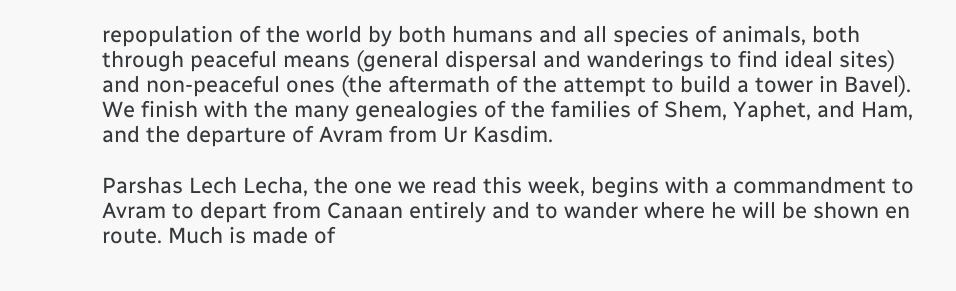repopulation of the world by both humans and all species of animals, both through peaceful means (general dispersal and wanderings to find ideal sites) and non-peaceful ones (the aftermath of the attempt to build a tower in Bavel).  We finish with the many genealogies of the families of Shem, Yaphet, and Ham, and the departure of Avram from Ur Kasdim.

Parshas Lech Lecha, the one we read this week, begins with a commandment to Avram to depart from Canaan entirely and to wander where he will be shown en route. Much is made of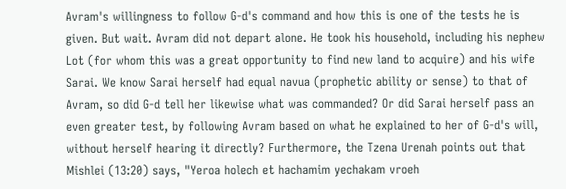Avram's willingness to follow G-d's command and how this is one of the tests he is given. But wait. Avram did not depart alone. He took his household, including his nephew Lot (for whom this was a great opportunity to find new land to acquire) and his wife Sarai. We know Sarai herself had equal navua (prophetic ability or sense) to that of Avram, so did G-d tell her likewise what was commanded? Or did Sarai herself pass an even greater test, by following Avram based on what he explained to her of G-d's will, without herself hearing it directly? Furthermore, the Tzena Urenah points out that Mishlei (13:20) says, "Yeroa holech et hachamim yechakam vroeh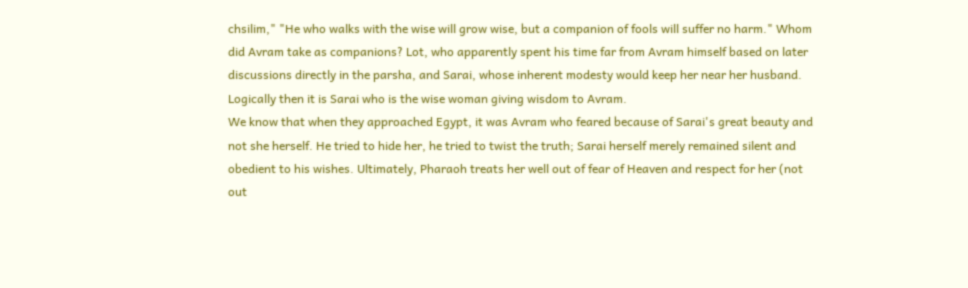chsilim," "He who walks with the wise will grow wise, but a companion of fools will suffer no harm." Whom did Avram take as companions? Lot, who apparently spent his time far from Avram himself based on later discussions directly in the parsha, and Sarai, whose inherent modesty would keep her near her husband. Logically then it is Sarai who is the wise woman giving wisdom to Avram.
We know that when they approached Egypt, it was Avram who feared because of Sarai's great beauty and not she herself. He tried to hide her, he tried to twist the truth; Sarai herself merely remained silent and obedient to his wishes. Ultimately, Pharaoh treats her well out of fear of Heaven and respect for her (not out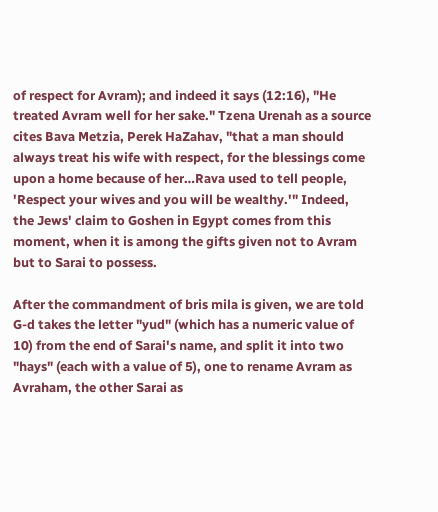of respect for Avram); and indeed it says (12:16), "He treated Avram well for her sake." Tzena Urenah as a source cites Bava Metzia, Perek HaZahav, "that a man should always treat his wife with respect, for the blessings come upon a home because of her…Rava used to tell people, 'Respect your wives and you will be wealthy.'" Indeed, the Jews' claim to Goshen in Egypt comes from this moment, when it is among the gifts given not to Avram but to Sarai to possess.

After the commandment of bris mila is given, we are told G-d takes the letter "yud" (which has a numeric value of 10) from the end of Sarai's name, and split it into two "hays" (each with a value of 5), one to rename Avram as Avraham, the other Sarai as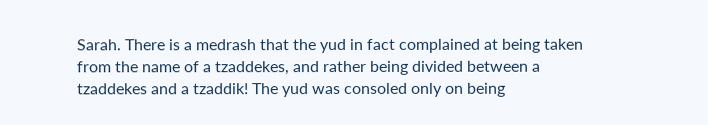Sarah. There is a medrash that the yud in fact complained at being taken from the name of a tzaddekes, and rather being divided between a tzaddekes and a tzaddik! The yud was consoled only on being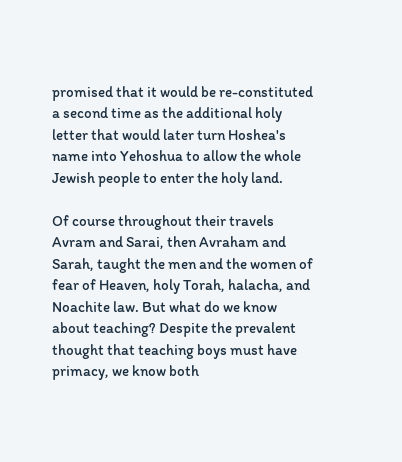promised that it would be re-constituted a second time as the additional holy letter that would later turn Hoshea's name into Yehoshua to allow the whole Jewish people to enter the holy land.

Of course throughout their travels Avram and Sarai, then Avraham and Sarah, taught the men and the women of fear of Heaven, holy Torah, halacha, and Noachite law. But what do we know about teaching? Despite the prevalent thought that teaching boys must have primacy, we know both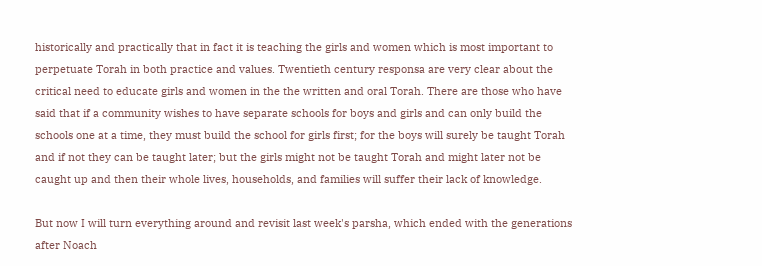historically and practically that in fact it is teaching the girls and women which is most important to perpetuate Torah in both practice and values. Twentieth century responsa are very clear about the critical need to educate girls and women in the the written and oral Torah. There are those who have said that if a community wishes to have separate schools for boys and girls and can only build the schools one at a time, they must build the school for girls first; for the boys will surely be taught Torah and if not they can be taught later; but the girls might not be taught Torah and might later not be caught up and then their whole lives, households, and families will suffer their lack of knowledge.

But now I will turn everything around and revisit last week's parsha, which ended with the generations after Noach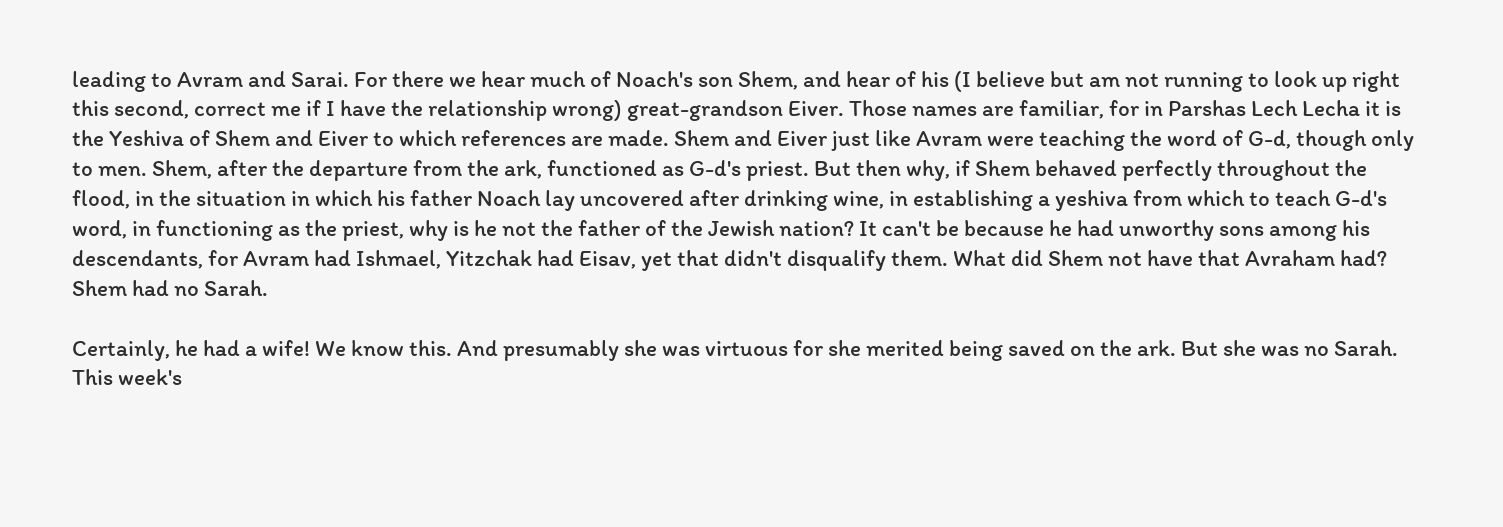leading to Avram and Sarai. For there we hear much of Noach's son Shem, and hear of his (I believe but am not running to look up right this second, correct me if I have the relationship wrong) great-grandson Eiver. Those names are familiar, for in Parshas Lech Lecha it is the Yeshiva of Shem and Eiver to which references are made. Shem and Eiver just like Avram were teaching the word of G-d, though only to men. Shem, after the departure from the ark, functioned as G-d's priest. But then why, if Shem behaved perfectly throughout the flood, in the situation in which his father Noach lay uncovered after drinking wine, in establishing a yeshiva from which to teach G-d's word, in functioning as the priest, why is he not the father of the Jewish nation? It can't be because he had unworthy sons among his descendants, for Avram had Ishmael, Yitzchak had Eisav, yet that didn't disqualify them. What did Shem not have that Avraham had? Shem had no Sarah.

Certainly, he had a wife! We know this. And presumably she was virtuous for she merited being saved on the ark. But she was no Sarah. This week's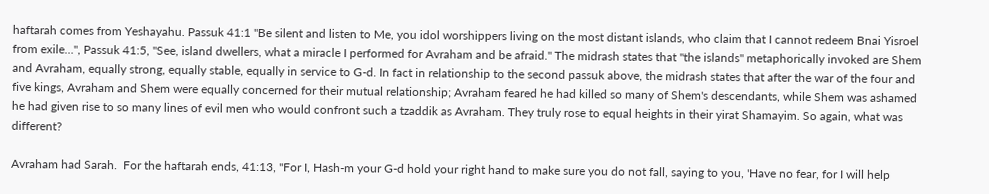haftarah comes from Yeshayahu. Passuk 41:1 "Be silent and listen to Me, you idol worshippers living on the most distant islands, who claim that I cannot redeem Bnai Yisroel from exile…", Passuk 41:5, "See, island dwellers, what a miracle I performed for Avraham and be afraid." The midrash states that "the islands" metaphorically invoked are Shem and Avraham, equally strong, equally stable, equally in service to G-d. In fact in relationship to the second passuk above, the midrash states that after the war of the four and five kings, Avraham and Shem were equally concerned for their mutual relationship; Avraham feared he had killed so many of Shem's descendants, while Shem was ashamed he had given rise to so many lines of evil men who would confront such a tzaddik as Avraham. They truly rose to equal heights in their yirat Shamayim. So again, what was different?

Avraham had Sarah.  For the haftarah ends, 41:13, "For I, Hash-m your G-d hold your right hand to make sure you do not fall, saying to you, 'Have no fear, for I will help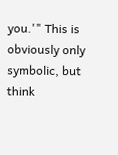you.'" This is obviously only symbolic, but think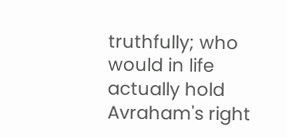truthfully; who would in life actually hold Avraham's right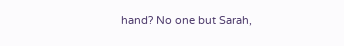hand? No one but Sarah,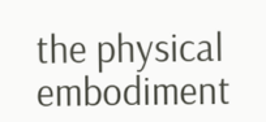the physical embodiment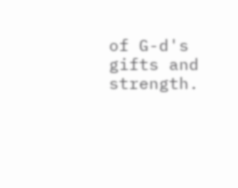of G-d's gifts and strength.